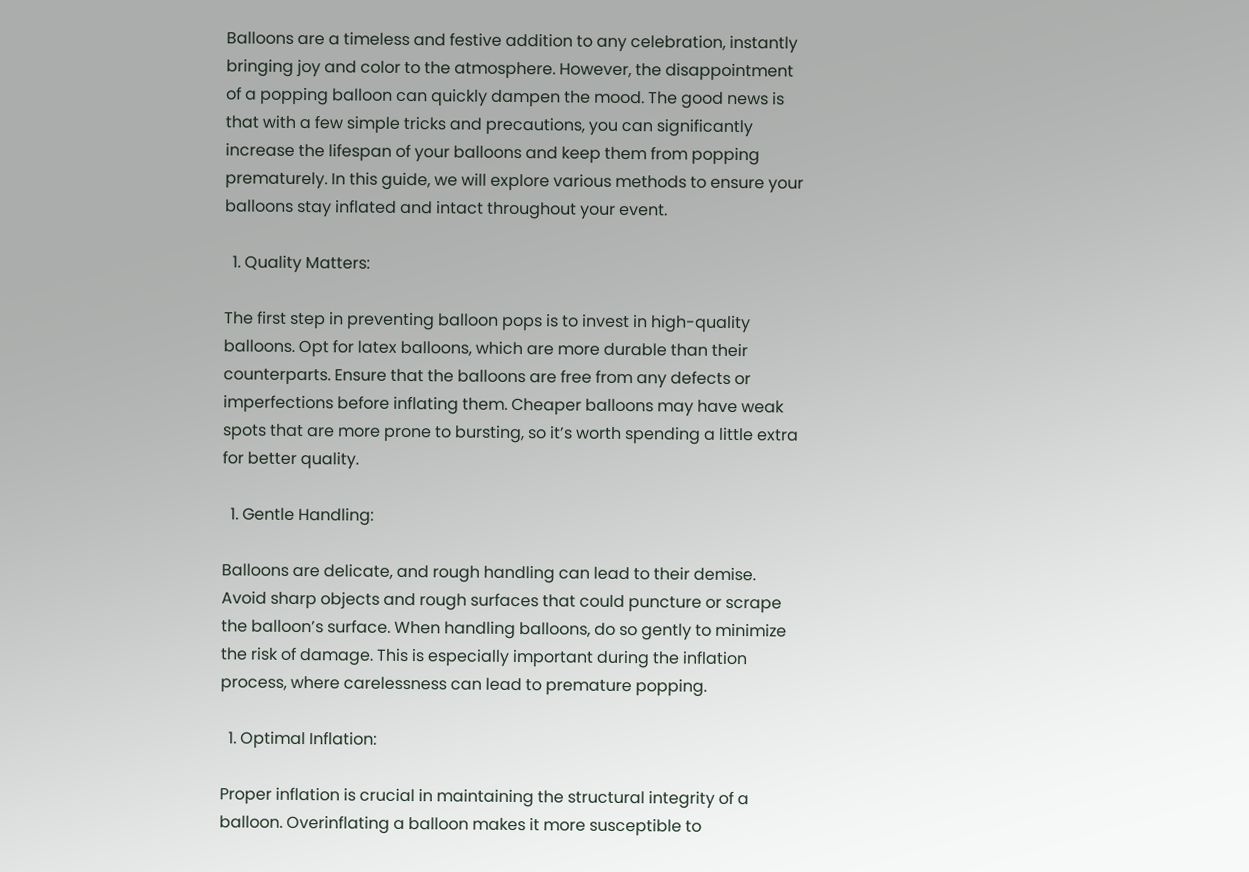Balloons are a timeless and festive addition to any celebration, instantly bringing joy and color to the atmosphere. However, the disappointment of a popping balloon can quickly dampen the mood. The good news is that with a few simple tricks and precautions, you can significantly increase the lifespan of your balloons and keep them from popping prematurely. In this guide, we will explore various methods to ensure your balloons stay inflated and intact throughout your event.

  1. Quality Matters:

The first step in preventing balloon pops is to invest in high-quality balloons. Opt for latex balloons, which are more durable than their counterparts. Ensure that the balloons are free from any defects or imperfections before inflating them. Cheaper balloons may have weak spots that are more prone to bursting, so it’s worth spending a little extra for better quality.

  1. Gentle Handling:

Balloons are delicate, and rough handling can lead to their demise. Avoid sharp objects and rough surfaces that could puncture or scrape the balloon’s surface. When handling balloons, do so gently to minimize the risk of damage. This is especially important during the inflation process, where carelessness can lead to premature popping.

  1. Optimal Inflation:

Proper inflation is crucial in maintaining the structural integrity of a balloon. Overinflating a balloon makes it more susceptible to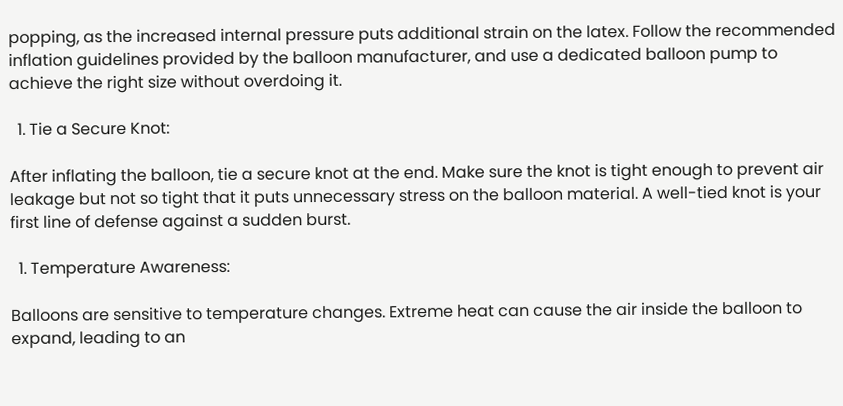popping, as the increased internal pressure puts additional strain on the latex. Follow the recommended inflation guidelines provided by the balloon manufacturer, and use a dedicated balloon pump to achieve the right size without overdoing it.

  1. Tie a Secure Knot:

After inflating the balloon, tie a secure knot at the end. Make sure the knot is tight enough to prevent air leakage but not so tight that it puts unnecessary stress on the balloon material. A well-tied knot is your first line of defense against a sudden burst.

  1. Temperature Awareness:

Balloons are sensitive to temperature changes. Extreme heat can cause the air inside the balloon to expand, leading to an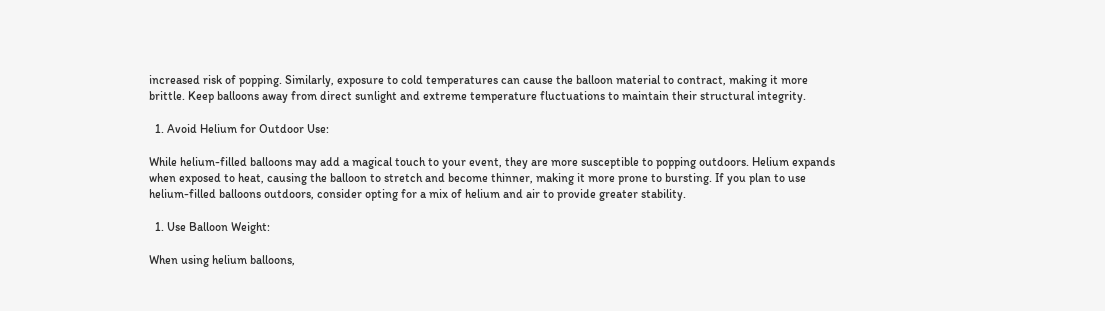increased risk of popping. Similarly, exposure to cold temperatures can cause the balloon material to contract, making it more brittle. Keep balloons away from direct sunlight and extreme temperature fluctuations to maintain their structural integrity.

  1. Avoid Helium for Outdoor Use:

While helium-filled balloons may add a magical touch to your event, they are more susceptible to popping outdoors. Helium expands when exposed to heat, causing the balloon to stretch and become thinner, making it more prone to bursting. If you plan to use helium-filled balloons outdoors, consider opting for a mix of helium and air to provide greater stability.

  1. Use Balloon Weight:

When using helium balloons,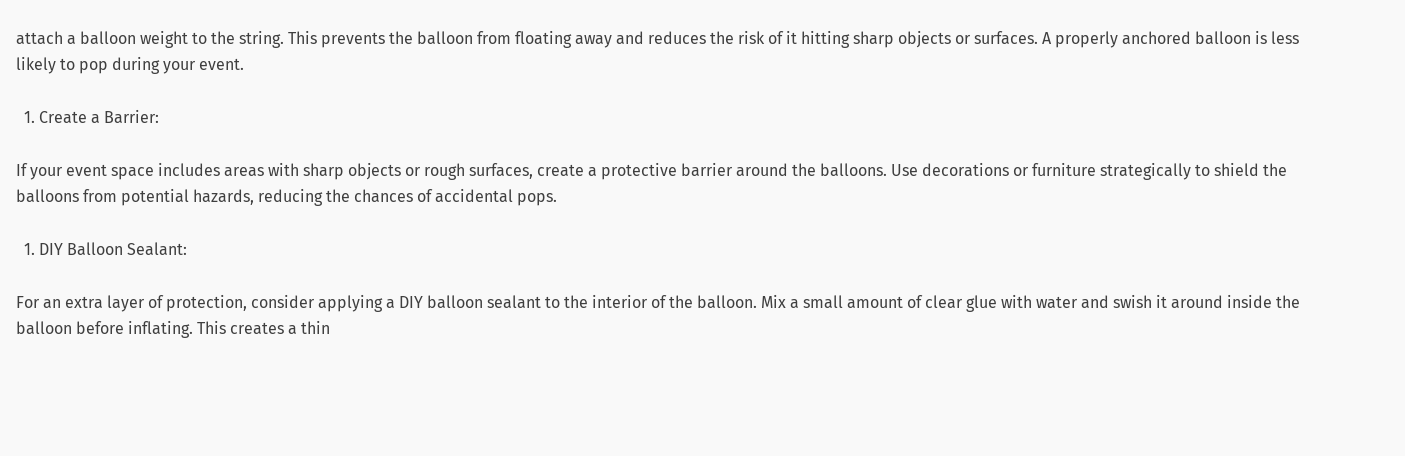attach a balloon weight to the string. This prevents the balloon from floating away and reduces the risk of it hitting sharp objects or surfaces. A properly anchored balloon is less likely to pop during your event.

  1. Create a Barrier:

If your event space includes areas with sharp objects or rough surfaces, create a protective barrier around the balloons. Use decorations or furniture strategically to shield the balloons from potential hazards, reducing the chances of accidental pops.

  1. DIY Balloon Sealant:

For an extra layer of protection, consider applying a DIY balloon sealant to the interior of the balloon. Mix a small amount of clear glue with water and swish it around inside the balloon before inflating. This creates a thin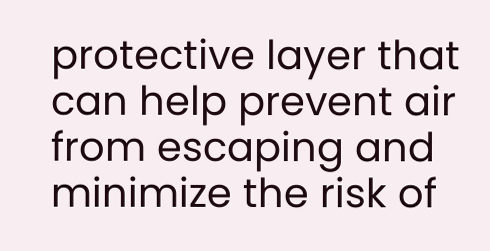protective layer that can help prevent air from escaping and minimize the risk of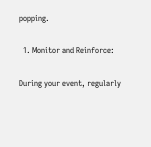popping.

  1. Monitor and Reinforce:

During your event, regularly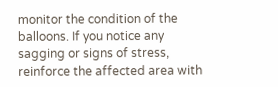monitor the condition of the balloons. If you notice any sagging or signs of stress, reinforce the affected area with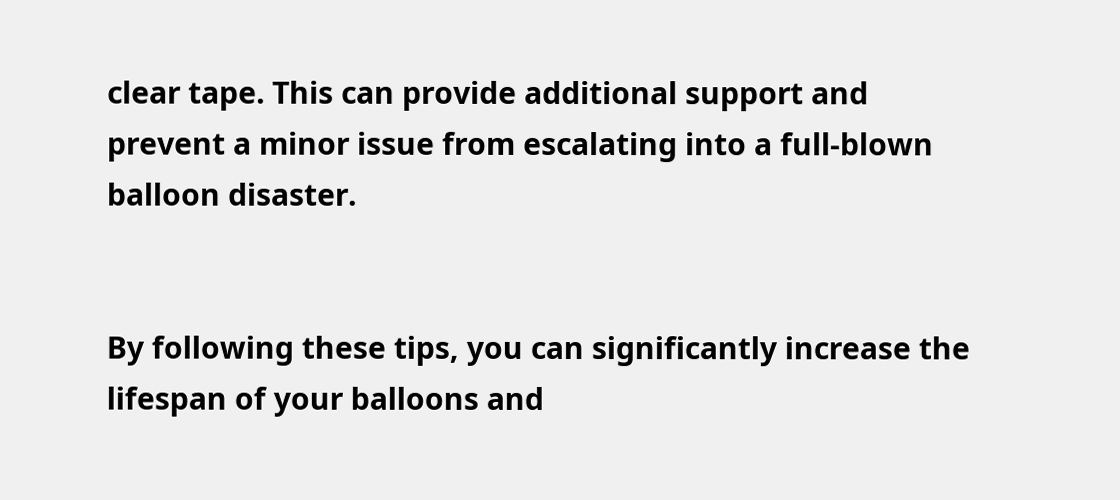clear tape. This can provide additional support and prevent a minor issue from escalating into a full-blown balloon disaster.


By following these tips, you can significantly increase the lifespan of your balloons and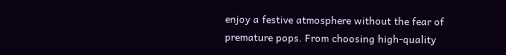enjoy a festive atmosphere without the fear of premature pops. From choosing high-quality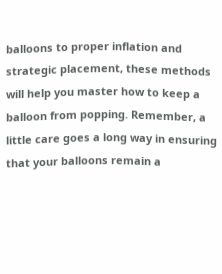balloons to proper inflation and strategic placement, these methods will help you master how to keep a balloon from popping. Remember, a little care goes a long way in ensuring that your balloons remain a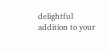delightful addition to your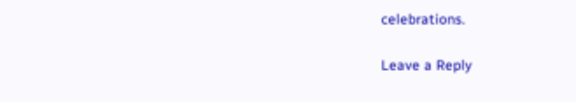celebrations.

Leave a Reply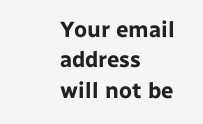Your email address will not be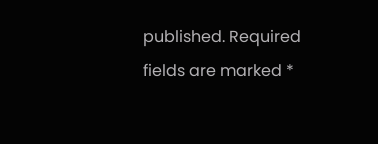published. Required fields are marked *